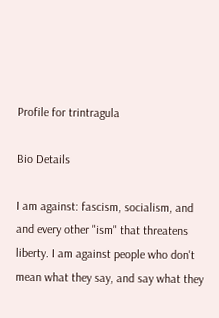Profile for trintragula

Bio Details

I am against: fascism, socialism, and and every other "ism" that threatens liberty. I am against people who don't mean what they say, and say what they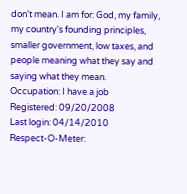don't mean. I am for: God, my family, my country's founding principles, smaller government, low taxes, and people meaning what they say and saying what they mean.
Occupation: I have a job
Registered: 09/20/2008
Last login: 04/14/2010
Respect-O-Meter: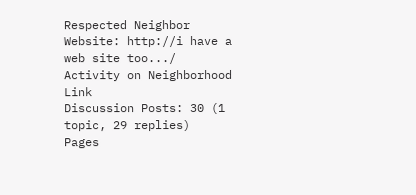Respected Neighbor
Website: http://i have a web site too.../
Activity on Neighborhood Link
Discussion Posts: 30 (1 topic, 29 replies)
Pages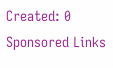Created: 0
Sponsored Links